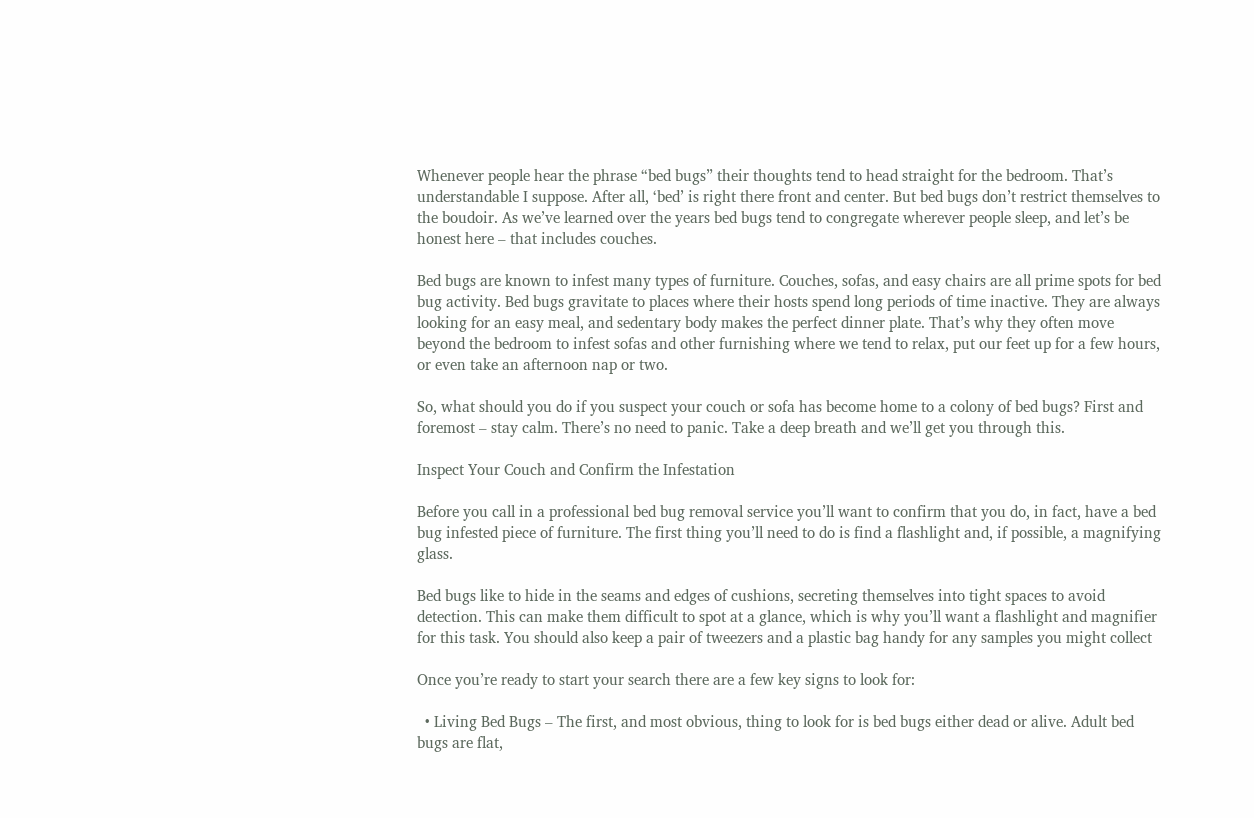Whenever people hear the phrase “bed bugs” their thoughts tend to head straight for the bedroom. That’s understandable I suppose. After all, ‘bed’ is right there front and center. But bed bugs don’t restrict themselves to the boudoir. As we’ve learned over the years bed bugs tend to congregate wherever people sleep, and let’s be honest here – that includes couches.

Bed bugs are known to infest many types of furniture. Couches, sofas, and easy chairs are all prime spots for bed bug activity. Bed bugs gravitate to places where their hosts spend long periods of time inactive. They are always looking for an easy meal, and sedentary body makes the perfect dinner plate. That’s why they often move beyond the bedroom to infest sofas and other furnishing where we tend to relax, put our feet up for a few hours, or even take an afternoon nap or two.

So, what should you do if you suspect your couch or sofa has become home to a colony of bed bugs? First and foremost – stay calm. There’s no need to panic. Take a deep breath and we’ll get you through this.

Inspect Your Couch and Confirm the Infestation

Before you call in a professional bed bug removal service you’ll want to confirm that you do, in fact, have a bed bug infested piece of furniture. The first thing you’ll need to do is find a flashlight and, if possible, a magnifying glass.

Bed bugs like to hide in the seams and edges of cushions, secreting themselves into tight spaces to avoid detection. This can make them difficult to spot at a glance, which is why you’ll want a flashlight and magnifier for this task. You should also keep a pair of tweezers and a plastic bag handy for any samples you might collect

Once you’re ready to start your search there are a few key signs to look for:

  • Living Bed Bugs – The first, and most obvious, thing to look for is bed bugs either dead or alive. Adult bed bugs are flat,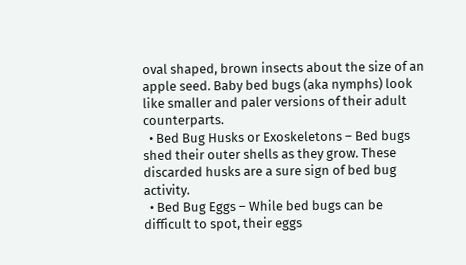oval shaped, brown insects about the size of an apple seed. Baby bed bugs (aka nymphs) look like smaller and paler versions of their adult counterparts.
  • Bed Bug Husks or Exoskeletons – Bed bugs shed their outer shells as they grow. These discarded husks are a sure sign of bed bug activity.
  • Bed Bug Eggs – While bed bugs can be difficult to spot, their eggs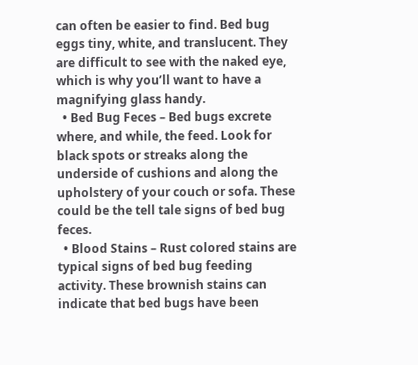can often be easier to find. Bed bug eggs tiny, white, and translucent. They are difficult to see with the naked eye, which is why you’ll want to have a magnifying glass handy.
  • Bed Bug Feces – Bed bugs excrete where, and while, the feed. Look for black spots or streaks along the underside of cushions and along the upholstery of your couch or sofa. These could be the tell tale signs of bed bug feces.
  • Blood Stains – Rust colored stains are typical signs of bed bug feeding activity. These brownish stains can indicate that bed bugs have been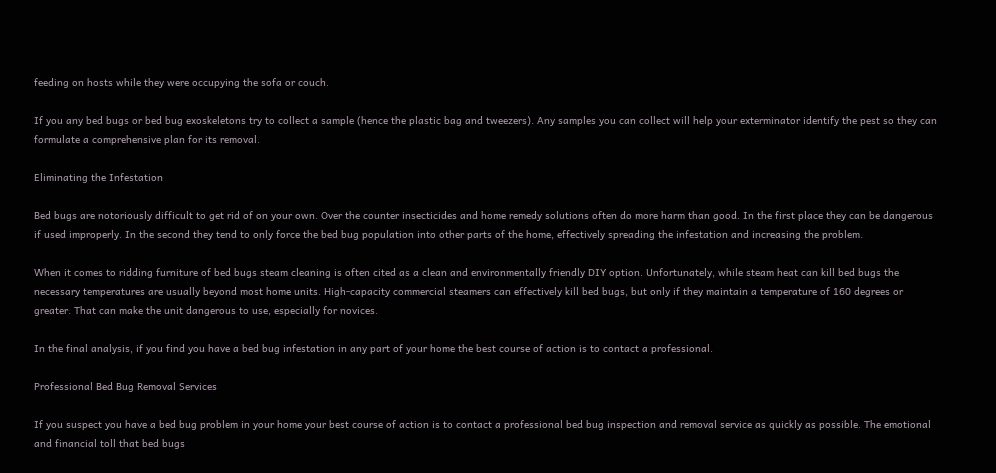feeding on hosts while they were occupying the sofa or couch.

If you any bed bugs or bed bug exoskeletons try to collect a sample (hence the plastic bag and tweezers). Any samples you can collect will help your exterminator identify the pest so they can formulate a comprehensive plan for its removal.

Eliminating the Infestation

Bed bugs are notoriously difficult to get rid of on your own. Over the counter insecticides and home remedy solutions often do more harm than good. In the first place they can be dangerous if used improperly. In the second they tend to only force the bed bug population into other parts of the home, effectively spreading the infestation and increasing the problem.

When it comes to ridding furniture of bed bugs steam cleaning is often cited as a clean and environmentally friendly DIY option. Unfortunately, while steam heat can kill bed bugs the necessary temperatures are usually beyond most home units. High-capacity commercial steamers can effectively kill bed bugs, but only if they maintain a temperature of 160 degrees or greater. That can make the unit dangerous to use, especially for novices.

In the final analysis, if you find you have a bed bug infestation in any part of your home the best course of action is to contact a professional.

Professional Bed Bug Removal Services

If you suspect you have a bed bug problem in your home your best course of action is to contact a professional bed bug inspection and removal service as quickly as possible. The emotional and financial toll that bed bugs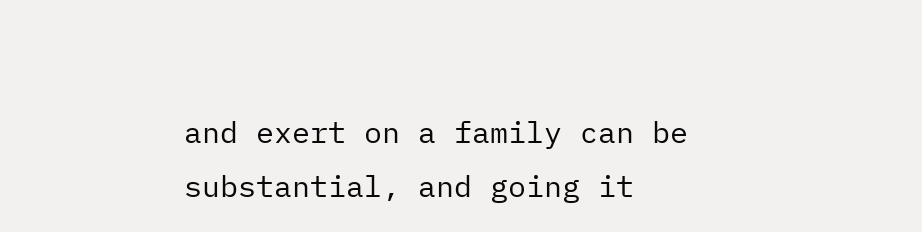and exert on a family can be substantial, and going it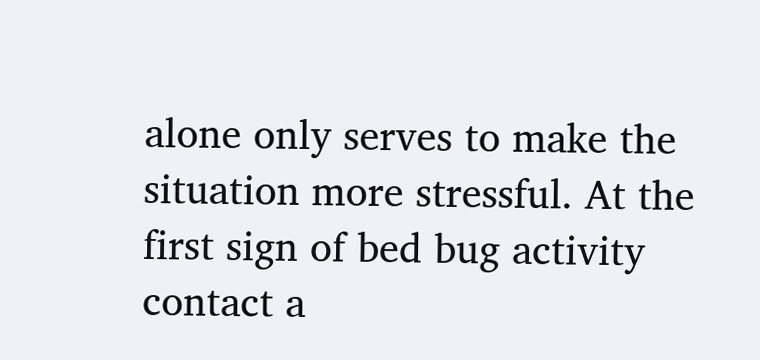alone only serves to make the situation more stressful. At the first sign of bed bug activity contact a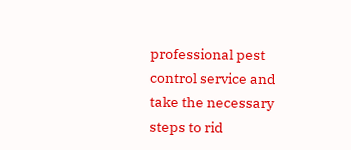professional pest control service and take the necessary steps to rid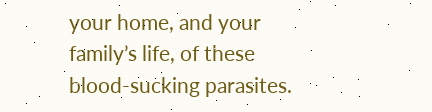your home, and your family’s life, of these blood-sucking parasites.